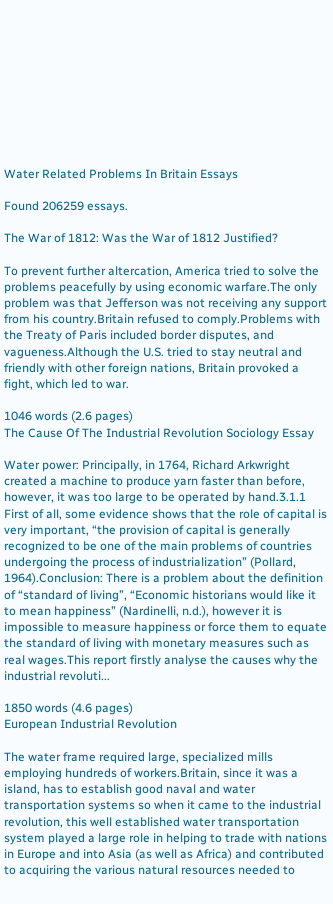Water Related Problems In Britain Essays

Found 206259 essays.

The War of 1812: Was the War of 1812 Justified?

To prevent further altercation, America tried to solve the problems peacefully by using economic warfare.The only problem was that Jefferson was not receiving any support from his country.Britain refused to comply.Problems with the Treaty of Paris included border disputes, and vagueness.Although the U.S. tried to stay neutral and friendly with other foreign nations, Britain provoked a fight, which led to war.

1046 words (2.6 pages)
The Cause Of The Industrial Revolution Sociology Essay

Water power: Principally, in 1764, Richard Arkwright created a machine to produce yarn faster than before, however, it was too large to be operated by hand.3.1.1 First of all, some evidence shows that the role of capital is very important, “the provision of capital is generally recognized to be one of the main problems of countries undergoing the process of industrialization” (Pollard, 1964).Conclusion: There is a problem about the definition of “standard of living”, “Economic historians would like it to mean happiness” (Nardinelli, n.d.), however it is impossible to measure happiness or force them to equate the standard of living with monetary measures such as real wages.This report firstly analyse the causes why the industrial revoluti...

1850 words (4.6 pages)
European Industrial Revolution

The water frame required large, specialized mills employing hundreds of workers.Britain, since it was a island, has to establish good naval and water transportation systems so when it came to the industrial revolution, this well established water transportation system played a large role in helping to trade with nations in Europe and into Asia (as well as Africa) and contributed to acquiring the various natural resources needed to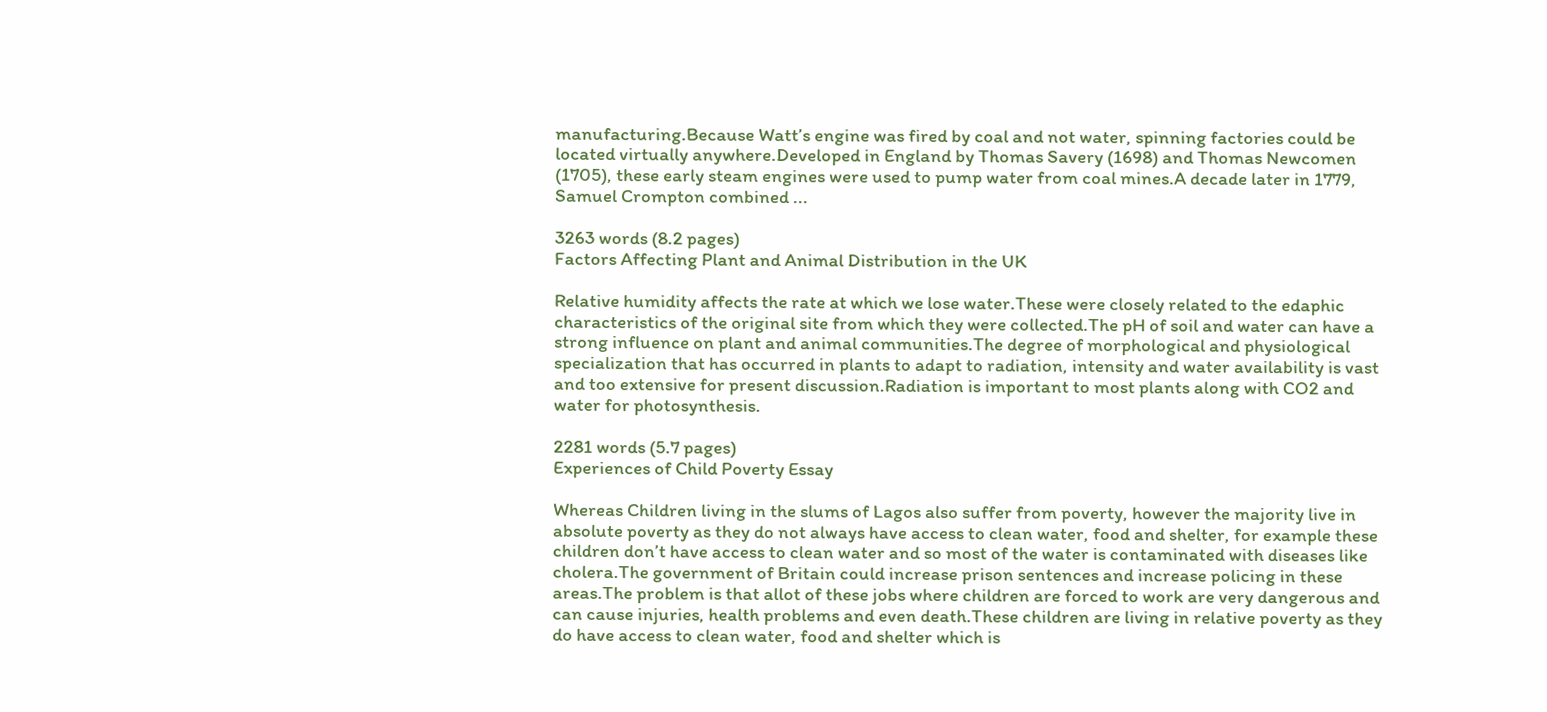manufacturing.Because Watt’s engine was fired by coal and not water, spinning factories could be located virtually anywhere.Developed in England by Thomas Savery (1698) and Thomas Newcomen (1705), these early steam engines were used to pump water from coal mines.A decade later in 1779, Samuel Crompton combined ...

3263 words (8.2 pages)
Factors Affecting Plant and Animal Distribution in the UK

Relative humidity affects the rate at which we lose water.These were closely related to the edaphic characteristics of the original site from which they were collected.The pH of soil and water can have a strong influence on plant and animal communities.The degree of morphological and physiological specialization that has occurred in plants to adapt to radiation, intensity and water availability is vast and too extensive for present discussion.Radiation is important to most plants along with CO2 and water for photosynthesis.

2281 words (5.7 pages)
Experiences of Child Poverty Essay

Whereas Children living in the slums of Lagos also suffer from poverty, however the majority live in absolute poverty as they do not always have access to clean water, food and shelter, for example these children don’t have access to clean water and so most of the water is contaminated with diseases like cholera.The government of Britain could increase prison sentences and increase policing in these areas.The problem is that allot of these jobs where children are forced to work are very dangerous and can cause injuries, health problems and even death.These children are living in relative poverty as they do have access to clean water, food and shelter which is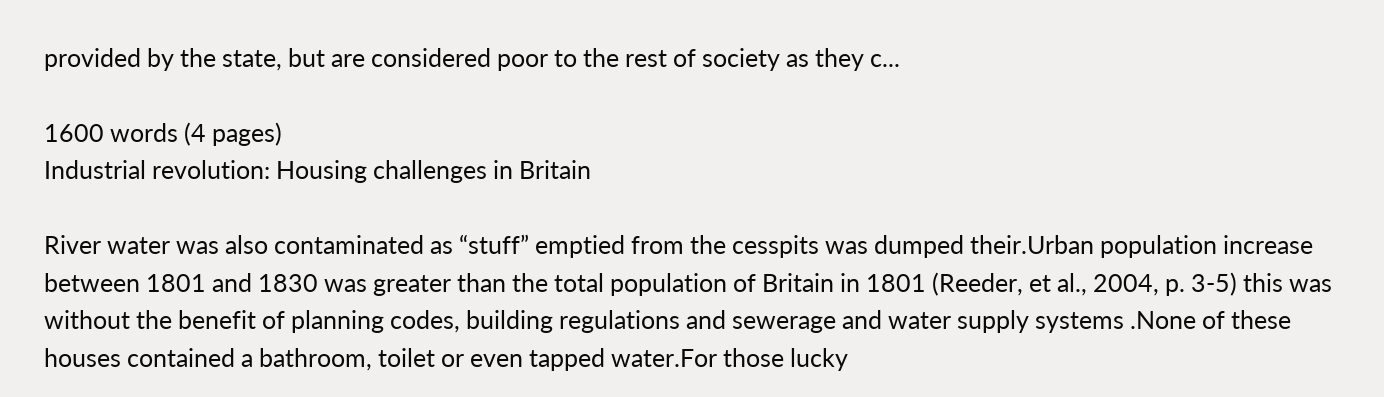provided by the state, but are considered poor to the rest of society as they c...

1600 words (4 pages)
Industrial revolution: Housing challenges in Britain

River water was also contaminated as “stuff” emptied from the cesspits was dumped their.Urban population increase between 1801 and 1830 was greater than the total population of Britain in 1801 (Reeder, et al., 2004, p. 3-5) this was without the benefit of planning codes, building regulations and sewerage and water supply systems .None of these houses contained a bathroom, toilet or even tapped water.For those lucky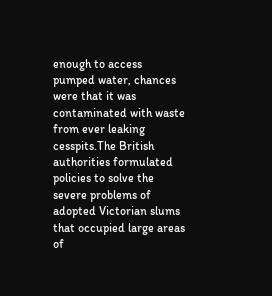enough to access pumped water, chances were that it was contaminated with waste from ever leaking cesspits.The British authorities formulated policies to solve the severe problems of adopted Victorian slums that occupied large areas of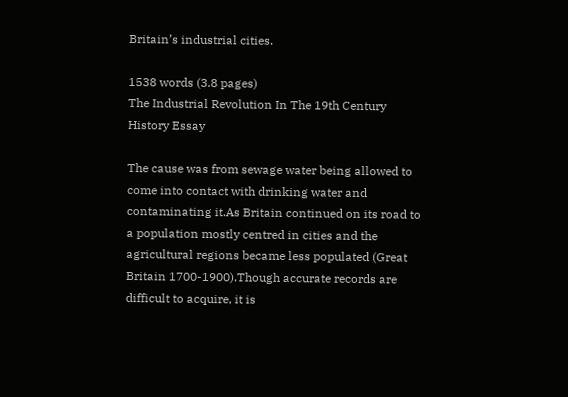Britain’s industrial cities.

1538 words (3.8 pages)
The Industrial Revolution In The 19th Century History Essay

The cause was from sewage water being allowed to come into contact with drinking water and contaminating it.As Britain continued on its road to a population mostly centred in cities and the agricultural regions became less populated (Great Britain 1700-1900).Though accurate records are difficult to acquire, it is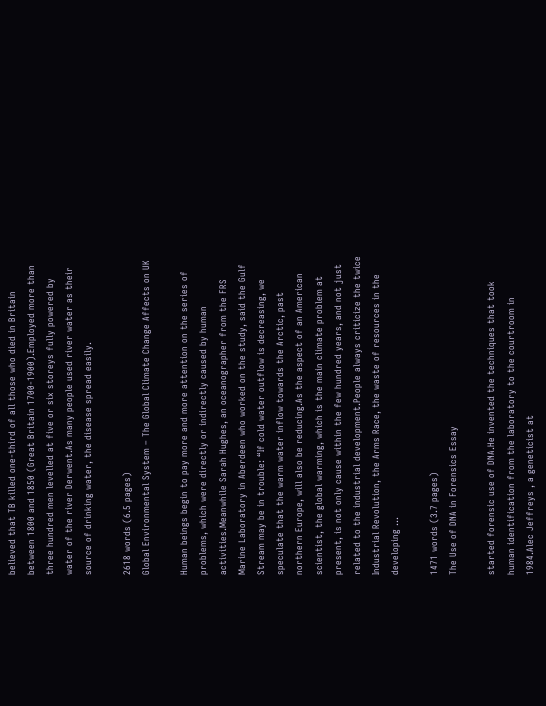believed that TB killed one-third of all those who died in Britain between 1800 and 1850 (Great Britain 1700-1900).Employed more than three hundred men levelled at five or six storeys fully powered by water of the river Derwent.As many people used river water as their source of drinking water, the disease spread easily.

2618 words (6.5 pages)
Global Environmental System – The Global Climate Change Affects on UK

Human beings begin to pay more and more attention on the series of problems, which were directly or indirectly caused by human activities.Meanwhile Sarah Hughes, an oceanographer from the FRS Marine Laboratory in Aberdeen who worked on the study, said the Gulf Stream may be in trouble: “If cold water outflow is decreasing, we speculate that the warm water inflow towards the Arctic, past northern Europe, will also be reducing.As the aspect of an American scientist, the global warming, which is the main climate problem at present, is not only cause within the few hundred years, and not just related to the industrial development.People always criticize the twice Industrial Revolution, the Arms Race, the waste of resources in the developing ...

1471 words (3.7 pages)
The Use of DNA in Forensics Essay

started forensic use of DNA.He invented the techniques that took human identification from the laboratory to the courtroom in 1984.Alec Jeffreys , a geneticist at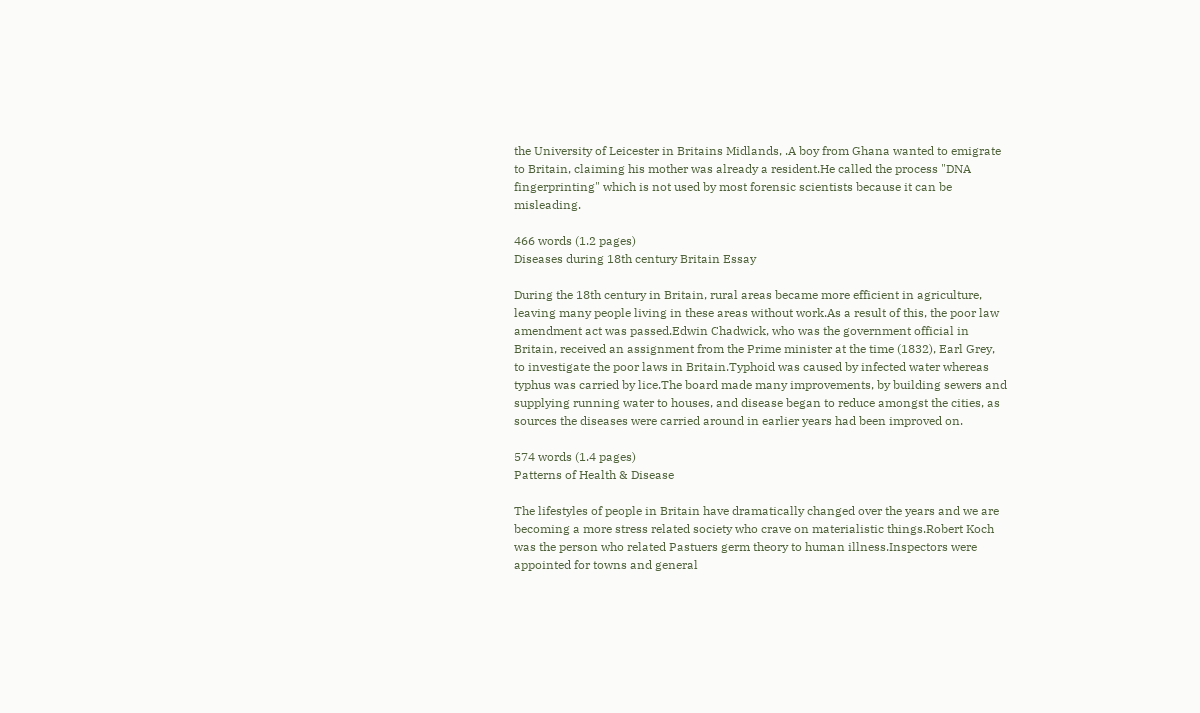the University of Leicester in Britains Midlands, .A boy from Ghana wanted to emigrate to Britain, claiming his mother was already a resident.He called the process "DNA fingerprinting" which is not used by most forensic scientists because it can be misleading.

466 words (1.2 pages)
Diseases during 18th century Britain Essay

During the 18th century in Britain, rural areas became more efficient in agriculture, leaving many people living in these areas without work.As a result of this, the poor law amendment act was passed.Edwin Chadwick, who was the government official in Britain, received an assignment from the Prime minister at the time (1832), Earl Grey, to investigate the poor laws in Britain.Typhoid was caused by infected water whereas typhus was carried by lice.The board made many improvements, by building sewers and supplying running water to houses, and disease began to reduce amongst the cities, as sources the diseases were carried around in earlier years had been improved on.

574 words (1.4 pages)
Patterns of Health & Disease

The lifestyles of people in Britain have dramatically changed over the years and we are becoming a more stress related society who crave on materialistic things.Robert Koch was the person who related Pastuers germ theory to human illness.Inspectors were appointed for towns and general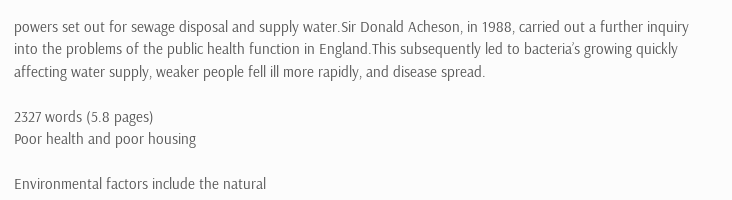powers set out for sewage disposal and supply water.Sir Donald Acheson, in 1988, carried out a further inquiry into the problems of the public health function in England.This subsequently led to bacteria’s growing quickly affecting water supply, weaker people fell ill more rapidly, and disease spread.

2327 words (5.8 pages)
Poor health and poor housing

Environmental factors include the natural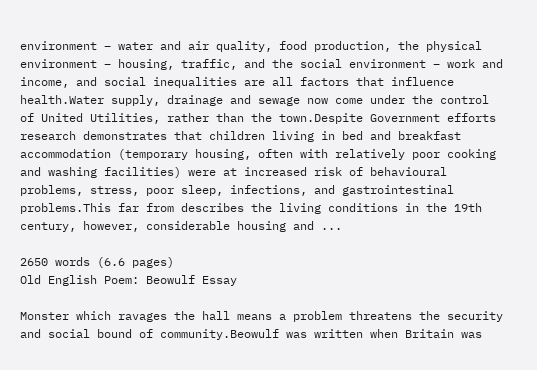environment – water and air quality, food production, the physical environment – housing, traffic, and the social environment – work and income, and social inequalities are all factors that influence health.Water supply, drainage and sewage now come under the control of United Utilities, rather than the town.Despite Government efforts research demonstrates that children living in bed and breakfast accommodation (temporary housing, often with relatively poor cooking and washing facilities) were at increased risk of behavioural problems, stress, poor sleep, infections, and gastrointestinal problems.This far from describes the living conditions in the 19th century, however, considerable housing and ...

2650 words (6.6 pages)
Old English Poem: Beowulf Essay

Monster which ravages the hall means a problem threatens the security and social bound of community.Beowulf was written when Britain was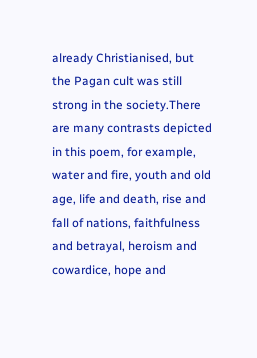already Christianised, but the Pagan cult was still strong in the society.There are many contrasts depicted in this poem, for example, water and fire, youth and old age, life and death, rise and fall of nations, faithfulness and betrayal, heroism and cowardice, hope and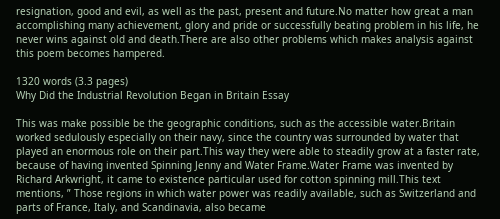resignation, good and evil, as well as the past, present and future.No matter how great a man accomplishing many achievement, glory and pride or successfully beating problem in his life, he never wins against old and death.There are also other problems which makes analysis against this poem becomes hampered.

1320 words (3.3 pages)
Why Did the Industrial Revolution Began in Britain Essay

This was make possible be the geographic conditions, such as the accessible water.Britain worked sedulously especially on their navy, since the country was surrounded by water that played an enormous role on their part.This way they were able to steadily grow at a faster rate, because of having invented Spinning Jenny and Water Frame.Water Frame was invented by Richard Arkwright, it came to existence particular used for cotton spinning mill.This text mentions, ” Those regions in which water power was readily available, such as Switzerland and parts of France, Italy, and Scandinavia, also became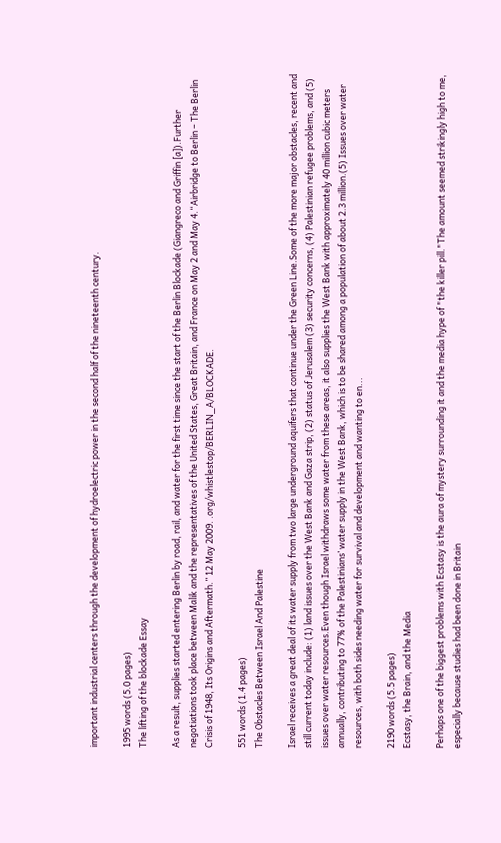important industrial centers through the development of hydroelectric power in the second half of the nineteenth century.

1995 words (5.0 pages)
The lifting of the blockade Essay

As a result, supplies started entering Berlin by road, rail, and water for the first time since the start of the Berlin Blockade (Giangreco and Griffin [a]).Further negotiations took place between Malik and the representatives of the United States, Great Britain, and France on May 2 and May 4.“Airbridge to Berlin – The Berlin Crisis of 1948, Its Origins and Aftermath.” 12 May 2009. .org/whistlestop/BERLIN_A/BLOCKADE.

551 words (1.4 pages)
The Obstacles Between Israel And Palestine

Israel receives a great deal of its water supply from two large underground aquifers that continue under the Green Line.Some of the more major obstacles, recent and still current today include: (1) land issues over the West Bank and Gaza strip, (2) status of Jerusalem (3) security concerns, (4) Palestinian refugee problems, and (5) issues over water resources.Even though Israel withdraws some water from these areas, it also supplies the West Bank with approximately 40 million cubic meters annually, contributing to 77% of the Palestinians’ water supply in the West Bank, which is to be shared among a population of about 2.3 million.(5) Issues over water resources, with both sides needing water for survival and development and wanting to en...

2190 words (5.5 pages)
Ecstasy, the Brain, and the Media

Perhaps one of the biggest problems with Ecstasy is the aura of mystery surrounding it and the media hype of "the killer pill."The amount seemed strikingly high to me, especially because studies had been done in Britain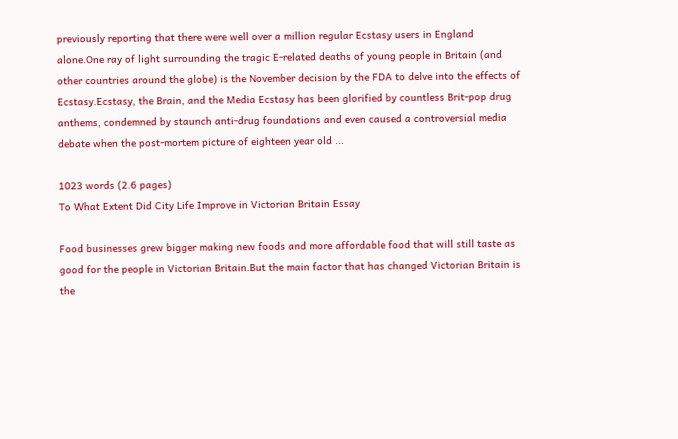previously reporting that there were well over a million regular Ecstasy users in England alone.One ray of light surrounding the tragic E-related deaths of young people in Britain (and other countries around the globe) is the November decision by the FDA to delve into the effects of Ecstasy.Ecstasy, the Brain, and the Media Ecstasy has been glorified by countless Brit-pop drug anthems, condemned by staunch anti-drug foundations and even caused a controversial media debate when the post-mortem picture of eighteen year old ...

1023 words (2.6 pages)
To What Extent Did City Life Improve in Victorian Britain Essay

Food businesses grew bigger making new foods and more affordable food that will still taste as good for the people in Victorian Britain.But the main factor that has changed Victorian Britain is the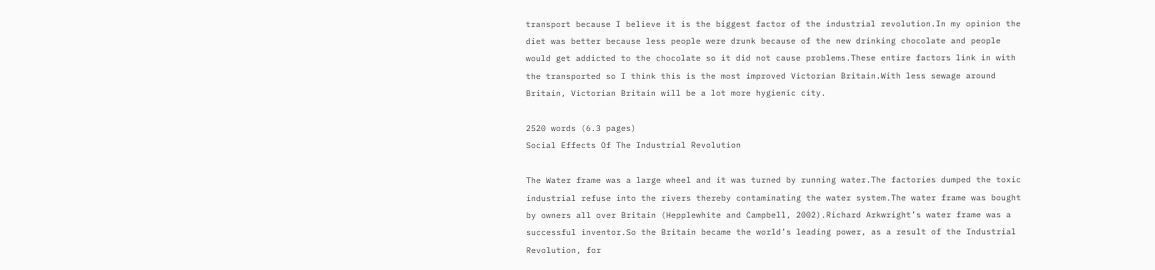transport because I believe it is the biggest factor of the industrial revolution.In my opinion the diet was better because less people were drunk because of the new drinking chocolate and people would get addicted to the chocolate so it did not cause problems.These entire factors link in with the transported so I think this is the most improved Victorian Britain.With less sewage around Britain, Victorian Britain will be a lot more hygienic city.

2520 words (6.3 pages)
Social Effects Of The Industrial Revolution

The Water frame was a large wheel and it was turned by running water.The factories dumped the toxic industrial refuse into the rivers thereby contaminating the water system.The water frame was bought by owners all over Britain (Hepplewhite and Campbell, 2002).Richard Arkwright’s water frame was a successful inventor.So the Britain became the world’s leading power, as a result of the Industrial Revolution, for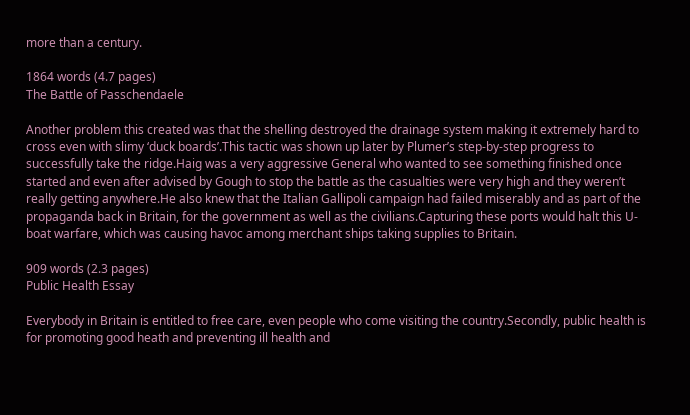more than a century.

1864 words (4.7 pages)
The Battle of Passchendaele

Another problem this created was that the shelling destroyed the drainage system making it extremely hard to cross even with slimy ‘duck boards’.This tactic was shown up later by Plumer’s step-by-step progress to successfully take the ridge.Haig was a very aggressive General who wanted to see something finished once started and even after advised by Gough to stop the battle as the casualties were very high and they weren’t really getting anywhere.He also knew that the Italian Gallipoli campaign had failed miserably and as part of the propaganda back in Britain, for the government as well as the civilians.Capturing these ports would halt this U-boat warfare, which was causing havoc among merchant ships taking supplies to Britain.

909 words (2.3 pages)
Public Health Essay

Everybody in Britain is entitled to free care, even people who come visiting the country.Secondly, public health is for promoting good heath and preventing ill health and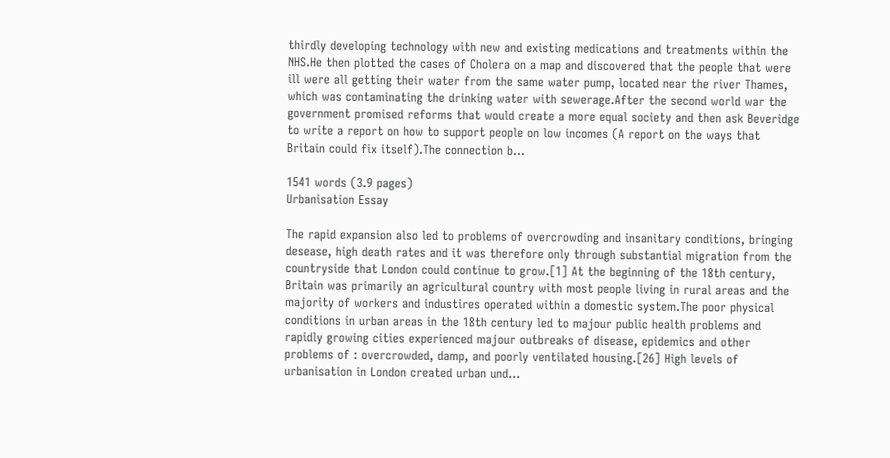thirdly developing technology with new and existing medications and treatments within the NHS.He then plotted the cases of Cholera on a map and discovered that the people that were ill were all getting their water from the same water pump, located near the river Thames, which was contaminating the drinking water with sewerage.After the second world war the government promised reforms that would create a more equal society and then ask Beveridge to write a report on how to support people on low incomes (A report on the ways that Britain could fix itself).The connection b...

1541 words (3.9 pages)
Urbanisation Essay

The rapid expansion also led to problems of overcrowding and insanitary conditions, bringing desease, high death rates and it was therefore only through substantial migration from the countryside that London could continue to grow.[1] At the beginning of the 18th century, Britain was primarily an agricultural country with most people living in rural areas and the majority of workers and industires operated within a domestic system.The poor physical conditions in urban areas in the 18th century led to majour public health problems and rapidly growing cities experienced majour outbreaks of disease, epidemics and other problems of : overcrowded, damp, and poorly ventilated housing.[26] High levels of urbanisation in London created urban und...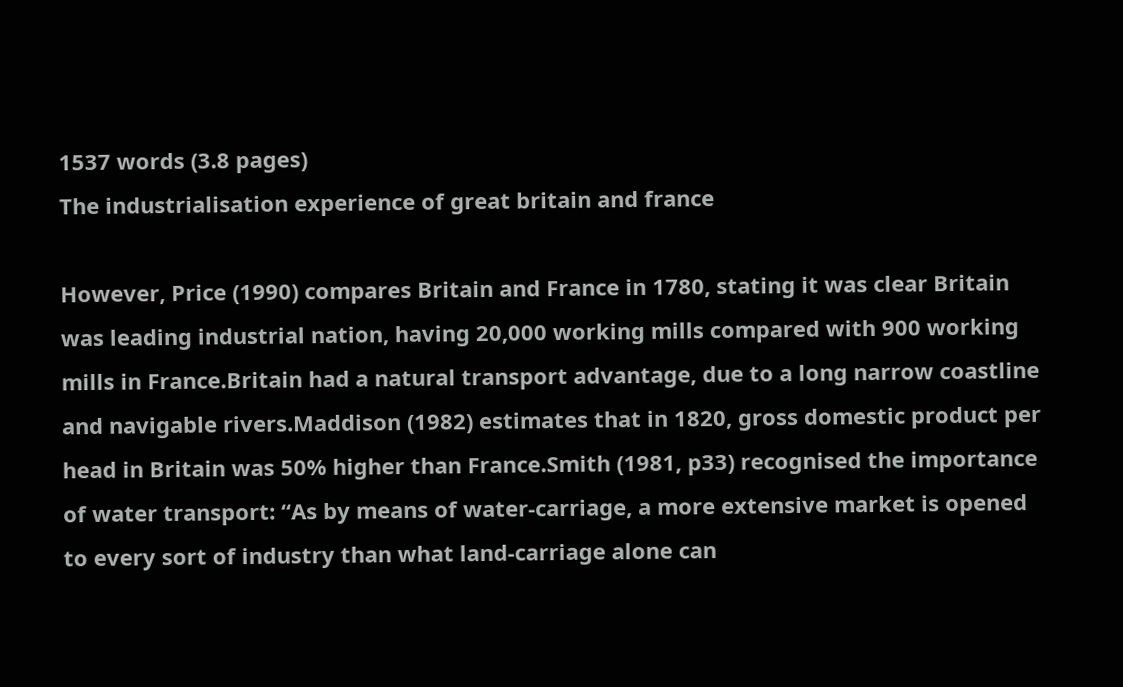1537 words (3.8 pages)
The industrialisation experience of great britain and france

However, Price (1990) compares Britain and France in 1780, stating it was clear Britain was leading industrial nation, having 20,000 working mills compared with 900 working mills in France.Britain had a natural transport advantage, due to a long narrow coastline and navigable rivers.Maddison (1982) estimates that in 1820, gross domestic product per head in Britain was 50% higher than France.Smith (1981, p33) recognised the importance of water transport: “As by means of water-carriage, a more extensive market is opened to every sort of industry than what land-carriage alone can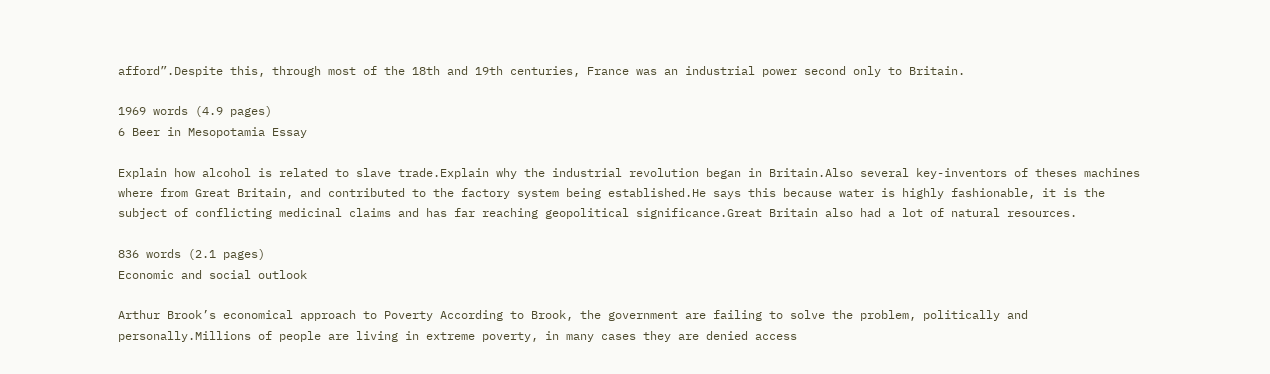afford”.Despite this, through most of the 18th and 19th centuries, France was an industrial power second only to Britain.

1969 words (4.9 pages)
6 Beer in Mesopotamia Essay

Explain how alcohol is related to slave trade.Explain why the industrial revolution began in Britain.Also several key-inventors of theses machines where from Great Britain, and contributed to the factory system being established.He says this because water is highly fashionable, it is the subject of conflicting medicinal claims and has far reaching geopolitical significance.Great Britain also had a lot of natural resources.

836 words (2.1 pages)
Economic and social outlook

Arthur Brook’s economical approach to Poverty According to Brook, the government are failing to solve the problem, politically and personally.Millions of people are living in extreme poverty, in many cases they are denied access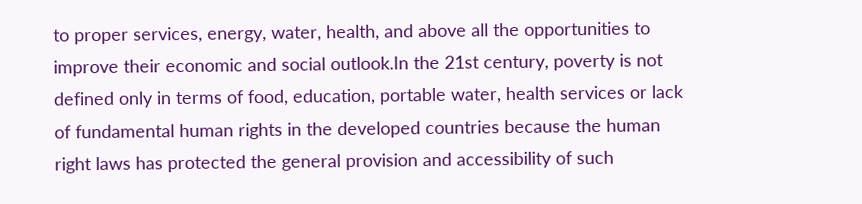to proper services, energy, water, health, and above all the opportunities to improve their economic and social outlook.In the 21st century, poverty is not defined only in terms of food, education, portable water, health services or lack of fundamental human rights in the developed countries because the human right laws has protected the general provision and accessibility of such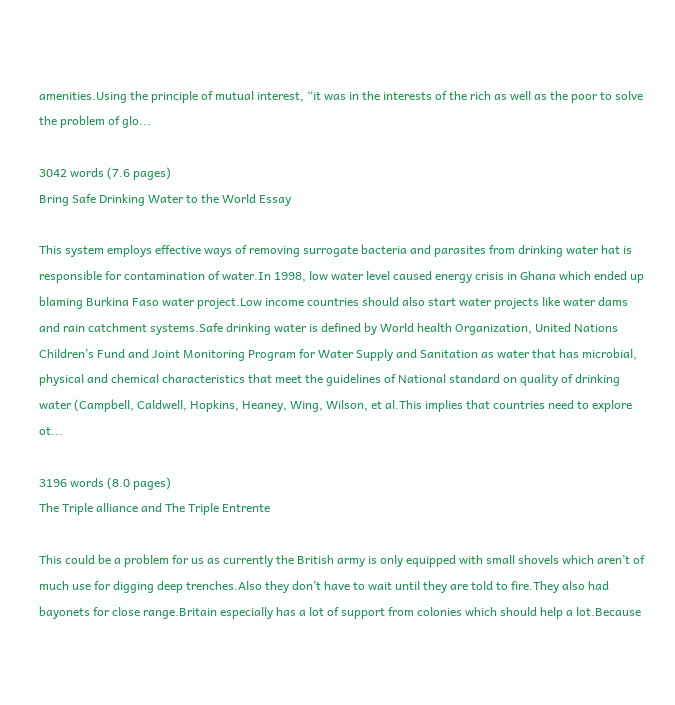amenities.Using the principle of mutual interest, “it was in the interests of the rich as well as the poor to solve the problem of glo...

3042 words (7.6 pages)
Bring Safe Drinking Water to the World Essay

This system employs effective ways of removing surrogate bacteria and parasites from drinking water hat is responsible for contamination of water.In 1998, low water level caused energy crisis in Ghana which ended up blaming Burkina Faso water project.Low income countries should also start water projects like water dams and rain catchment systems.Safe drinking water is defined by World health Organization, United Nations Children’s Fund and Joint Monitoring Program for Water Supply and Sanitation as water that has microbial, physical and chemical characteristics that meet the guidelines of National standard on quality of drinking water (Campbell, Caldwell, Hopkins, Heaney, Wing, Wilson, et al.This implies that countries need to explore ot...

3196 words (8.0 pages)
The Triple alliance and The Triple Entrente

This could be a problem for us as currently the British army is only equipped with small shovels which aren’t of much use for digging deep trenches.Also they don’t have to wait until they are told to fire.They also had bayonets for close range.Britain especially has a lot of support from colonies which should help a lot.Because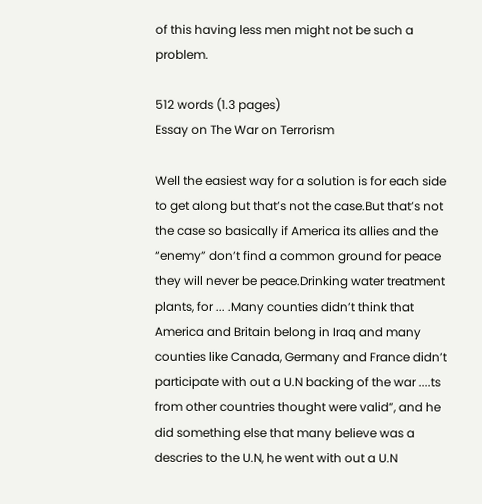of this having less men might not be such a problem.

512 words (1.3 pages)
Essay on The War on Terrorism

Well the easiest way for a solution is for each side to get along but that’s not the case.But that’s not the case so basically if America its allies and the “enemy” don’t find a common ground for peace they will never be peace.Drinking water treatment plants, for ... .Many counties didn’t think that America and Britain belong in Iraq and many counties like Canada, Germany and France didn’t participate with out a U.N backing of the war ....ts from other countries thought were valid”, and he did something else that many believe was a descries to the U.N, he went with out a U.N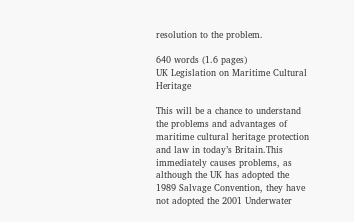resolution to the problem.

640 words (1.6 pages)
UK Legislation on Maritime Cultural Heritage

This will be a chance to understand the problems and advantages of maritime cultural heritage protection and law in today’s Britain.This immediately causes problems, as although the UK has adopted the 1989 Salvage Convention, they have not adopted the 2001 Underwater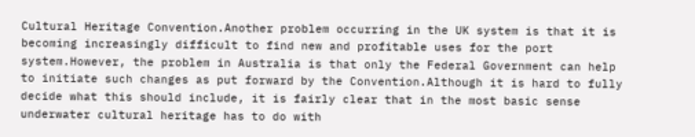Cultural Heritage Convention.Another problem occurring in the UK system is that it is becoming increasingly difficult to find new and profitable uses for the port system.However, the problem in Australia is that only the Federal Government can help to initiate such changes as put forward by the Convention.Although it is hard to fully decide what this should include, it is fairly clear that in the most basic sense underwater cultural heritage has to do with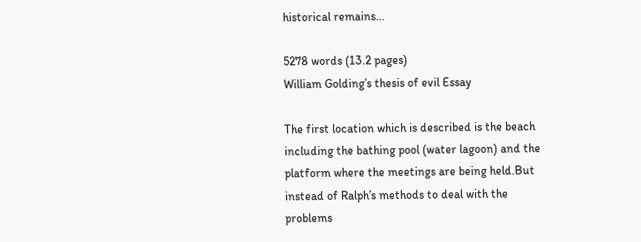historical remains...

5278 words (13.2 pages)
William Golding’s thesis of evil Essay

The first location which is described is the beach including the bathing pool (water lagoon) and the platform where the meetings are being held.But instead of Ralph’s methods to deal with the problems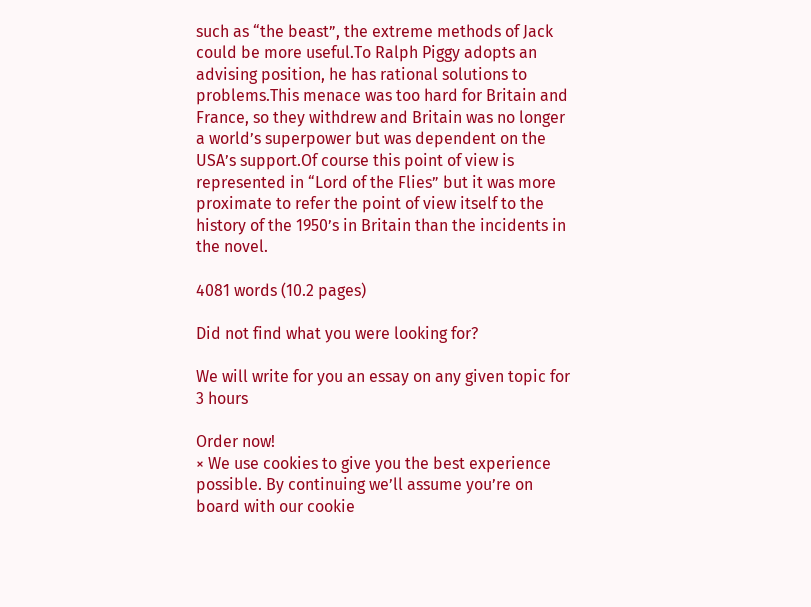such as “the beast”, the extreme methods of Jack could be more useful.To Ralph Piggy adopts an advising position, he has rational solutions to problems.This menace was too hard for Britain and France, so they withdrew and Britain was no longer a world’s superpower but was dependent on the USA’s support.Of course this point of view is represented in “Lord of the Flies” but it was more proximate to refer the point of view itself to the history of the 1950’s in Britain than the incidents in the novel.

4081 words (10.2 pages)

Did not find what you were looking for?

We will write for you an essay on any given topic for 3 hours

Order now!
× We use cookies to give you the best experience possible. By continuing we’ll assume you’re on board with our cookie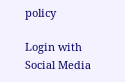policy

Login with Social Media